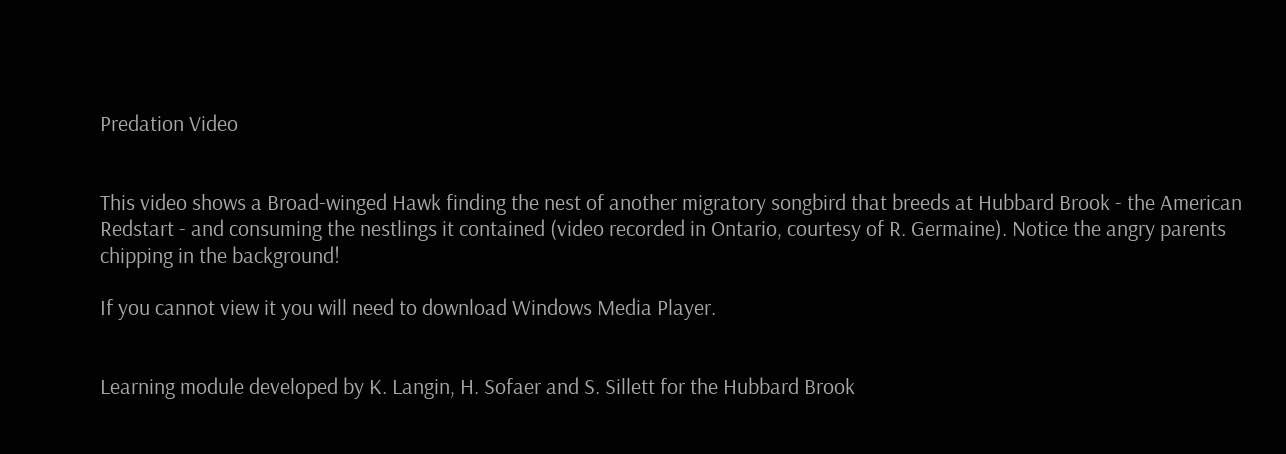Predation Video


This video shows a Broad-winged Hawk finding the nest of another migratory songbird that breeds at Hubbard Brook - the American Redstart - and consuming the nestlings it contained (video recorded in Ontario, courtesy of R. Germaine). Notice the angry parents chipping in the background!

If you cannot view it you will need to download Windows Media Player.


Learning module developed by K. Langin, H. Sofaer and S. Sillett for the Hubbard Brook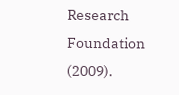Research Foundation (2009).